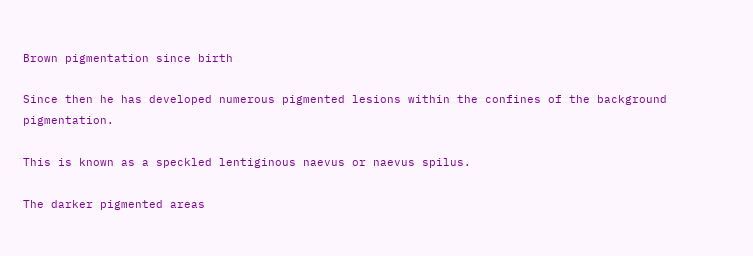Brown pigmentation since birth

Since then he has developed numerous pigmented lesions within the confines of the background pigmentation.

This is known as a speckled lentiginous naevus or naevus spilus.

The darker pigmented areas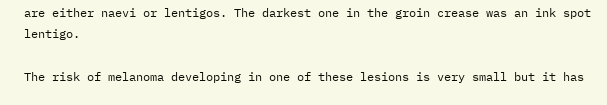are either naevi or lentigos. The darkest one in the groin crease was an ink spot lentigo.

The risk of melanoma developing in one of these lesions is very small but it has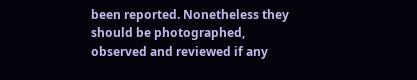been reported. Nonetheless they should be photographed, observed and reviewed if any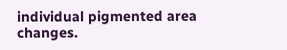individual pigmented area changes.